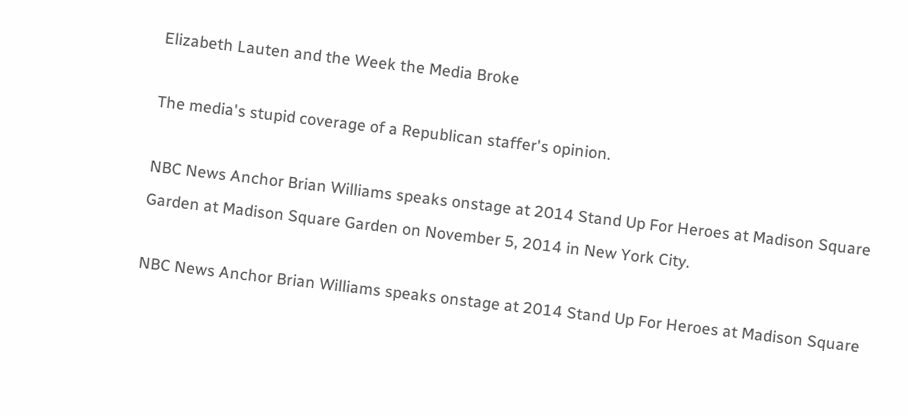Elizabeth Lauten and the Week the Media Broke

The media's stupid coverage of a Republican staffer's opinion.

NBC News Anchor Brian Williams speaks onstage at 2014 Stand Up For Heroes at Madison Square Garden at Madison Square Garden on November 5, 2014 in New York City.

NBC News Anchor Brian Williams speaks onstage at 2014 Stand Up For Heroes at Madison Square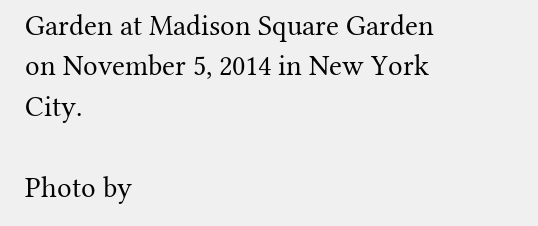Garden at Madison Square Garden on November 5, 2014 in New York City.

Photo by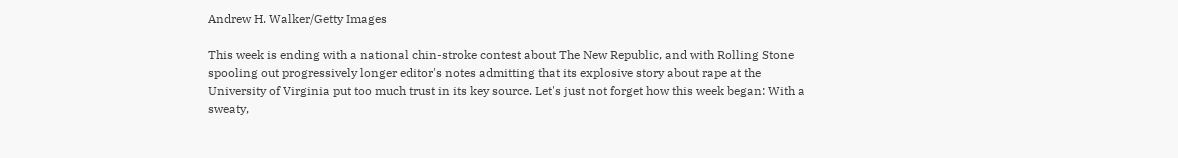Andrew H. Walker/Getty Images

This week is ending with a national chin-stroke contest about The New Republic, and with Rolling Stone spooling out progressively longer editor's notes admitting that its explosive story about rape at the University of Virginia put too much trust in its key source. Let's just not forget how this week began: With a sweaty,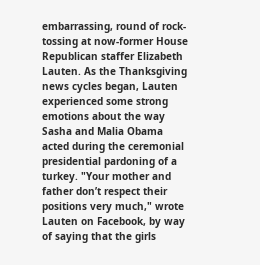embarrassing, round of rock-tossing at now-former House Republican staffer Elizabeth Lauten. As the Thanksgiving news cycles began, Lauten experienced some strong emotions about the way Sasha and Malia Obama acted during the ceremonial presidential pardoning of a turkey. "Your mother and father don’t respect their positions very much," wrote Lauten on Facebook, by way of saying that the girls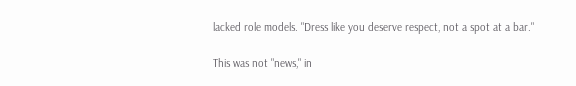lacked role models. "Dress like you deserve respect, not a spot at a bar."

This was not "news," in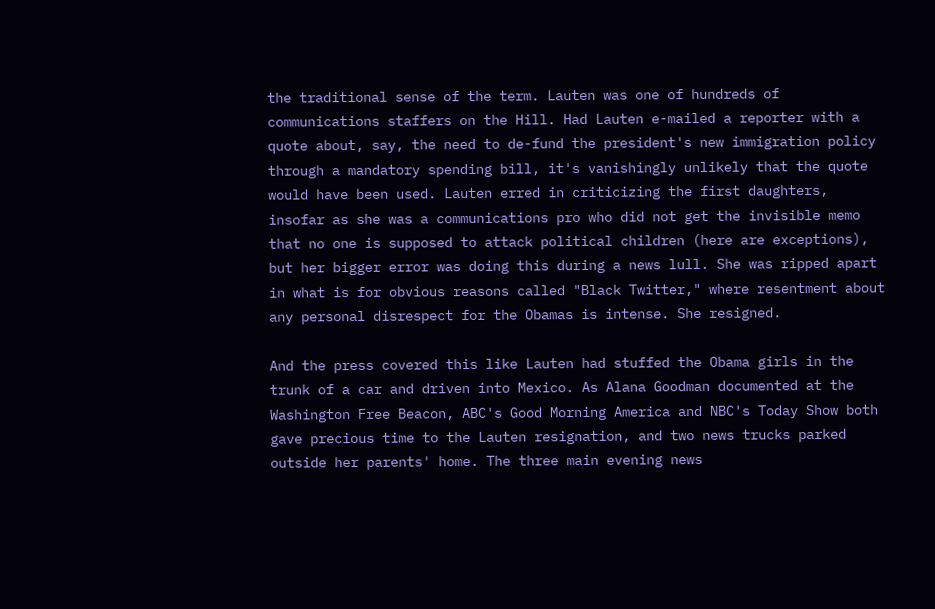the traditional sense of the term. Lauten was one of hundreds of communications staffers on the Hill. Had Lauten e-mailed a reporter with a quote about, say, the need to de-fund the president's new immigration policy through a mandatory spending bill, it's vanishingly unlikely that the quote would have been used. Lauten erred in criticizing the first daughters, insofar as she was a communications pro who did not get the invisible memo that no one is supposed to attack political children (here are exceptions), but her bigger error was doing this during a news lull. She was ripped apart in what is for obvious reasons called "Black Twitter," where resentment about any personal disrespect for the Obamas is intense. She resigned.

And the press covered this like Lauten had stuffed the Obama girls in the trunk of a car and driven into Mexico. As Alana Goodman documented at the Washington Free Beacon, ABC's Good Morning America and NBC's Today Show both gave precious time to the Lauten resignation, and two news trucks parked outside her parents' home. The three main evening news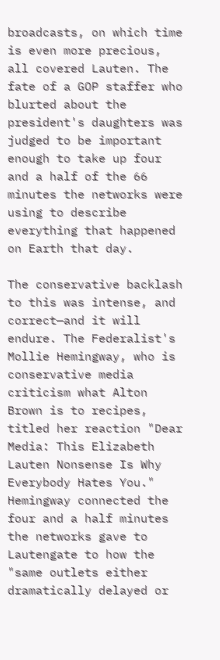broadcasts, on which time is even more precious, all covered Lauten. The fate of a GOP staffer who blurted about the president's daughters was judged to be important enough to take up four and a half of the 66 minutes the networks were using to describe everything that happened on Earth that day.

The conservative backlash to this was intense, and correct—and it will endure. The Federalist's Mollie Hemingway, who is conservative media criticism what Alton Brown is to recipes, titled her reaction "Dear Media: This Elizabeth Lauten Nonsense Is Why Everybody Hates You." Hemingway connected the four and a half minutes the networks gave to Lautengate to how the "same outlets either dramatically delayed or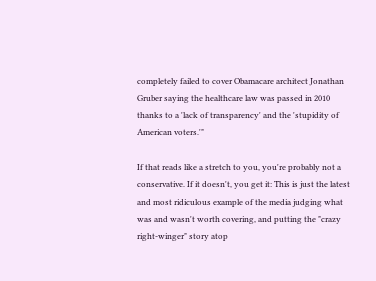completely failed to cover Obamacare architect Jonathan Gruber saying the healthcare law was passed in 2010 thanks to a 'lack of transparency' and the 'stupidity of American voters.'"

If that reads like a stretch to you, you're probably not a conservative. If it doesn't, you get it: This is just the latest and most ridiculous example of the media judging what was and wasn't worth covering, and putting the "crazy right-winger" story atop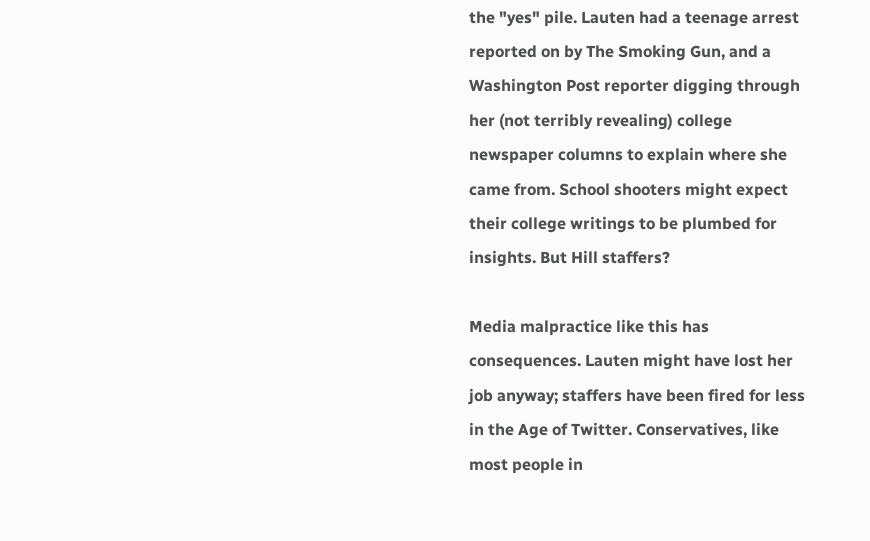the "yes" pile. Lauten had a teenage arrest reported on by The Smoking Gun, and a Washington Post reporter digging through her (not terribly revealing) college newspaper columns to explain where she came from. School shooters might expect their college writings to be plumbed for insights. But Hill staffers?

Media malpractice like this has consequences. Lauten might have lost her job anyway; staffers have been fired for less in the Age of Twitter. Conservatives, like most people in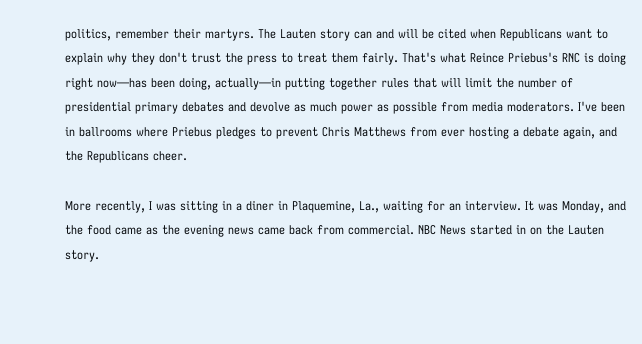politics, remember their martyrs. The Lauten story can and will be cited when Republicans want to explain why they don't trust the press to treat them fairly. That's what Reince Priebus's RNC is doing right now—has been doing, actually—in putting together rules that will limit the number of presidential primary debates and devolve as much power as possible from media moderators. I've been in ballrooms where Priebus pledges to prevent Chris Matthews from ever hosting a debate again, and the Republicans cheer.

More recently, I was sitting in a diner in Plaquemine, La., waiting for an interview. It was Monday, and the food came as the evening news came back from commercial. NBC News started in on the Lauten story.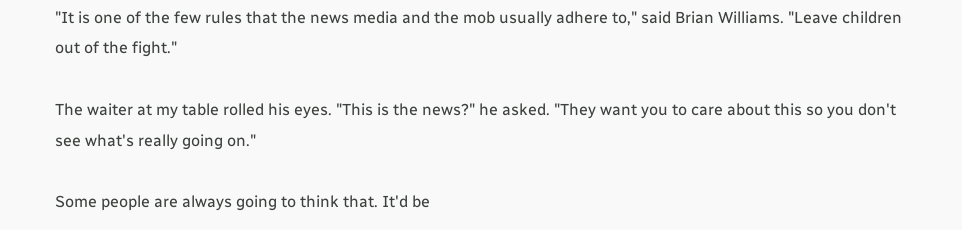"It is one of the few rules that the news media and the mob usually adhere to," said Brian Williams. "Leave children out of the fight."

The waiter at my table rolled his eyes. "This is the news?" he asked. "They want you to care about this so you don't see what's really going on."

Some people are always going to think that. It'd be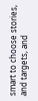smart to choose stories, and targets, and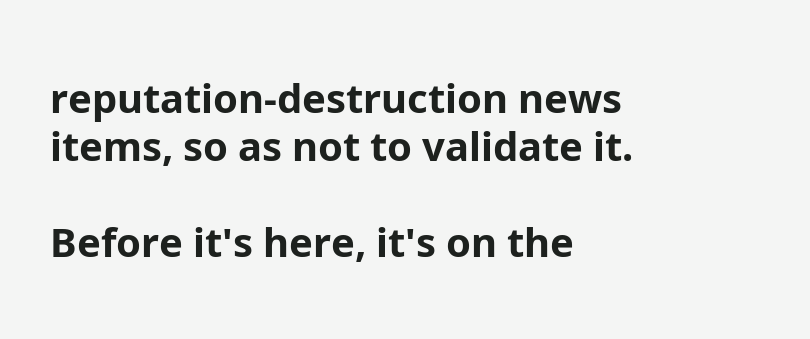reputation-destruction news items, so as not to validate it.

Before it's here, it's on the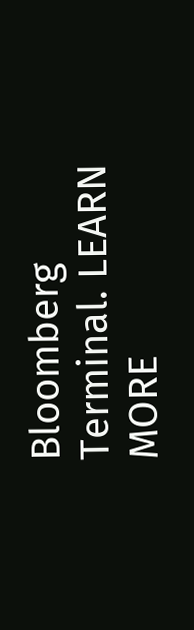Bloomberg Terminal. LEARN MORE